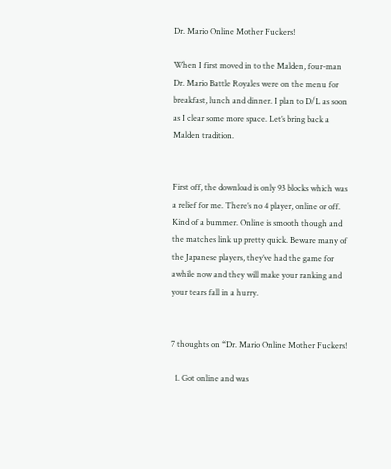Dr. Mario Online Mother Fuckers!

When I first moved in to the Malden, four-man Dr. Mario Battle Royales were on the menu for breakfast, lunch and dinner. I plan to D/L as soon as I clear some more space. Let’s bring back a Malden tradition.


First off, the download is only 93 blocks which was a relief for me. There’s no 4 player, online or off. Kind of a bummer. Online is smooth though and the matches link up pretty quick. Beware many of the Japanese players, they’ve had the game for awhile now and they will make your ranking and your tears fall in a hurry.


7 thoughts on “Dr. Mario Online Mother Fuckers!

  1. Got online and was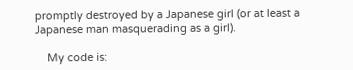promptly destroyed by a Japanese girl (or at least a Japanese man masquerading as a girl).

    My code is: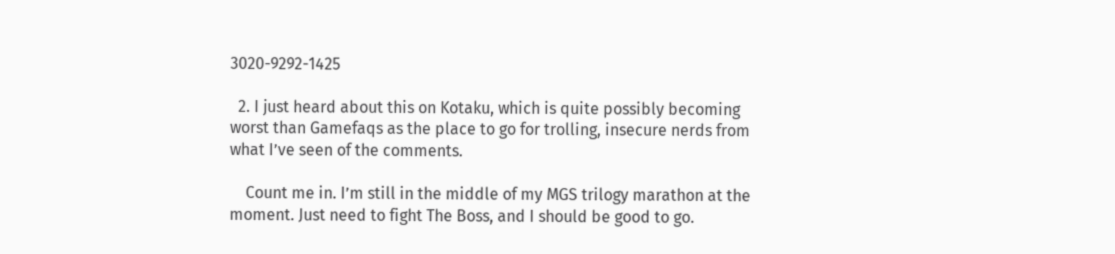3020-9292-1425

  2. I just heard about this on Kotaku, which is quite possibly becoming worst than Gamefaqs as the place to go for trolling, insecure nerds from what I’ve seen of the comments.

    Count me in. I’m still in the middle of my MGS trilogy marathon at the moment. Just need to fight The Boss, and I should be good to go.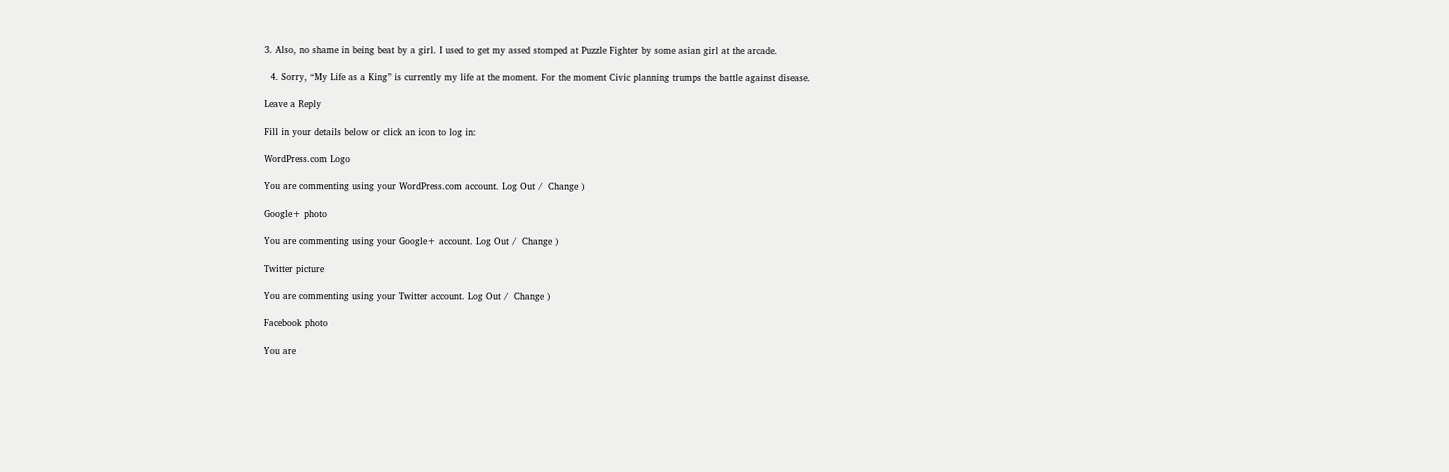3. Also, no shame in being beat by a girl. I used to get my assed stomped at Puzzle Fighter by some asian girl at the arcade.

  4. Sorry, “My Life as a King” is currently my life at the moment. For the moment Civic planning trumps the battle against disease.

Leave a Reply

Fill in your details below or click an icon to log in:

WordPress.com Logo

You are commenting using your WordPress.com account. Log Out /  Change )

Google+ photo

You are commenting using your Google+ account. Log Out /  Change )

Twitter picture

You are commenting using your Twitter account. Log Out /  Change )

Facebook photo

You are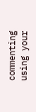commenting using your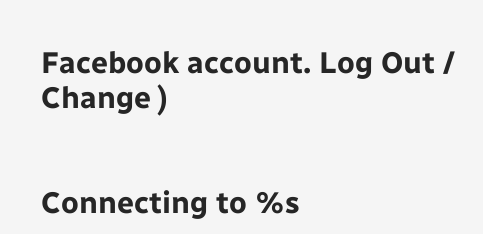Facebook account. Log Out /  Change )


Connecting to %s